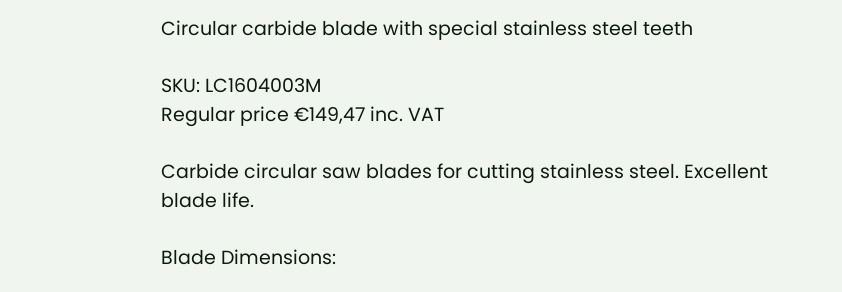Circular carbide blade with special stainless steel teeth

SKU: LC1604003M
Regular price €149,47 inc. VAT

Carbide circular saw blades for cutting stainless steel. Excellent blade life.

Blade Dimensions: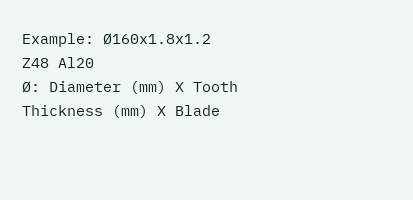Example: Ø160x1.8x1.2 Z48 Al20
Ø: Diameter (mm) X Tooth Thickness (mm) X Blade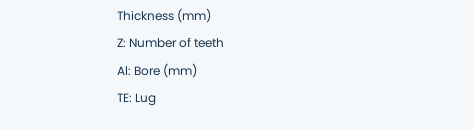Thickness (mm)
Z: Number of teeth
Al: Bore (mm)
TE: Lug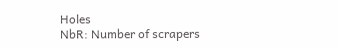Holes
NbR: Number of scrapers